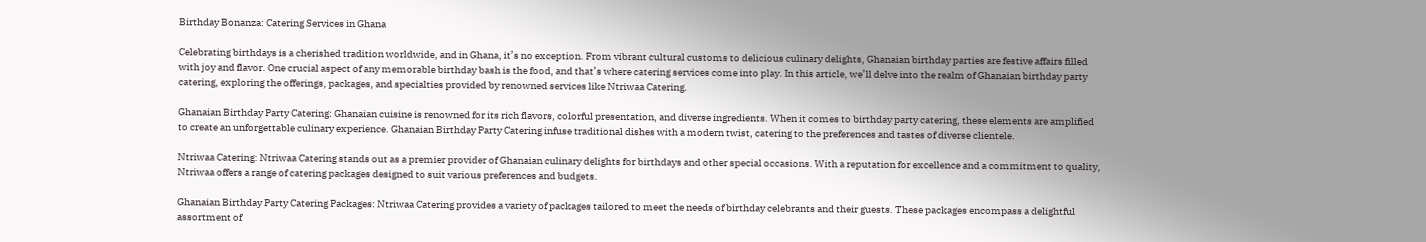Birthday Bonanza: Catering Services in Ghana

Celebrating birthdays is a cherished tradition worldwide, and in Ghana, it’s no exception. From vibrant cultural customs to delicious culinary delights, Ghanaian birthday parties are festive affairs filled with joy and flavor. One crucial aspect of any memorable birthday bash is the food, and that’s where catering services come into play. In this article, we’ll delve into the realm of Ghanaian birthday party catering, exploring the offerings, packages, and specialties provided by renowned services like Ntriwaa Catering.

Ghanaian Birthday Party Catering: Ghanaian cuisine is renowned for its rich flavors, colorful presentation, and diverse ingredients. When it comes to birthday party catering, these elements are amplified to create an unforgettable culinary experience. Ghanaian Birthday Party Catering infuse traditional dishes with a modern twist, catering to the preferences and tastes of diverse clientele.

Ntriwaa Catering: Ntriwaa Catering stands out as a premier provider of Ghanaian culinary delights for birthdays and other special occasions. With a reputation for excellence and a commitment to quality, Ntriwaa offers a range of catering packages designed to suit various preferences and budgets.

Ghanaian Birthday Party Catering Packages: Ntriwaa Catering provides a variety of packages tailored to meet the needs of birthday celebrants and their guests. These packages encompass a delightful assortment of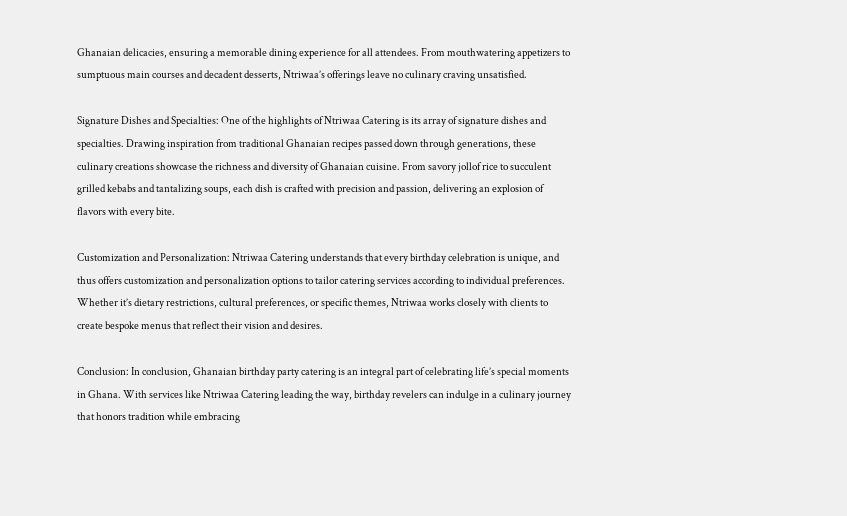Ghanaian delicacies, ensuring a memorable dining experience for all attendees. From mouthwatering appetizers to sumptuous main courses and decadent desserts, Ntriwaa’s offerings leave no culinary craving unsatisfied.

Signature Dishes and Specialties: One of the highlights of Ntriwaa Catering is its array of signature dishes and specialties. Drawing inspiration from traditional Ghanaian recipes passed down through generations, these culinary creations showcase the richness and diversity of Ghanaian cuisine. From savory jollof rice to succulent grilled kebabs and tantalizing soups, each dish is crafted with precision and passion, delivering an explosion of flavors with every bite.

Customization and Personalization: Ntriwaa Catering understands that every birthday celebration is unique, and thus offers customization and personalization options to tailor catering services according to individual preferences. Whether it’s dietary restrictions, cultural preferences, or specific themes, Ntriwaa works closely with clients to create bespoke menus that reflect their vision and desires.

Conclusion: In conclusion, Ghanaian birthday party catering is an integral part of celebrating life’s special moments in Ghana. With services like Ntriwaa Catering leading the way, birthday revelers can indulge in a culinary journey that honors tradition while embracing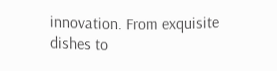innovation. From exquisite dishes to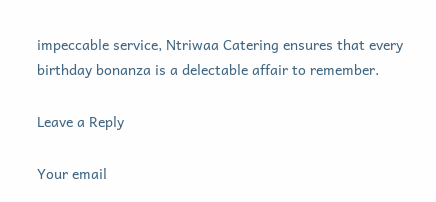impeccable service, Ntriwaa Catering ensures that every birthday bonanza is a delectable affair to remember.

Leave a Reply

Your email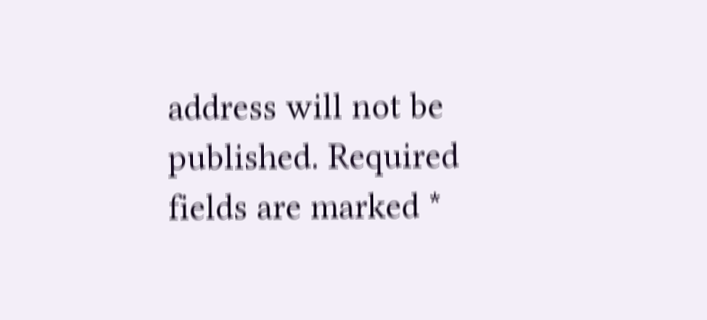address will not be published. Required fields are marked *